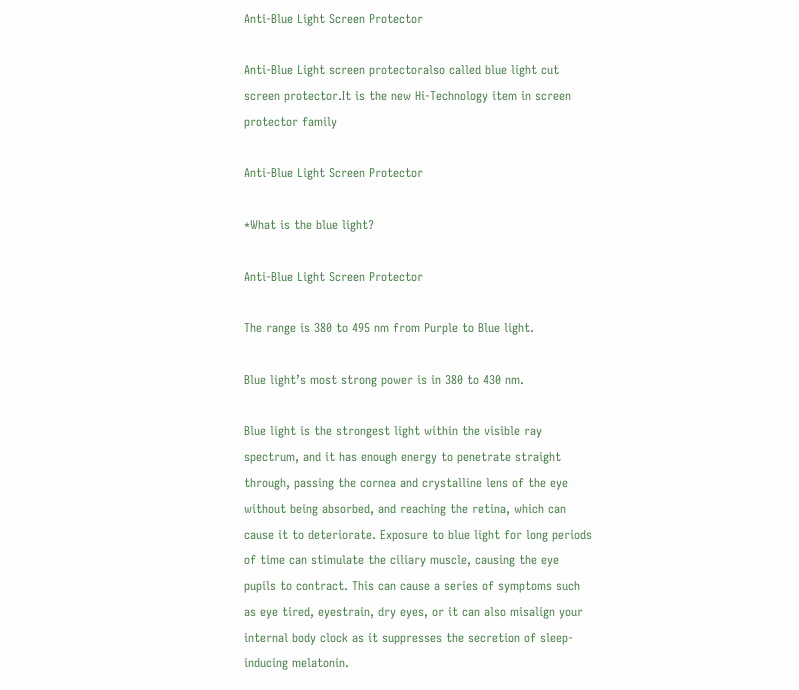Anti-Blue Light Screen Protector

Anti-Blue Light screen protectoralso called blue light cut screen protector.It is the new Hi-Technology item in screen protector family

Anti-Blue Light Screen Protector

*What is the blue light?

Anti-Blue Light Screen Protector

The range is 380 to 495 nm from Purple to Blue light.

Blue light’s most strong power is in 380 to 430 nm.

Blue light is the strongest light within the visible ray spectrum, and it has enough energy to penetrate straight through, passing the cornea and crystalline lens of the eye without being absorbed, and reaching the retina, which can cause it to deteriorate. Exposure to blue light for long periods of time can stimulate the ciliary muscle, causing the eye pupils to contract. This can cause a series of symptoms such as eye tired, eyestrain, dry eyes, or it can also misalign your internal body clock as it suppresses the secretion of sleep-inducing melatonin.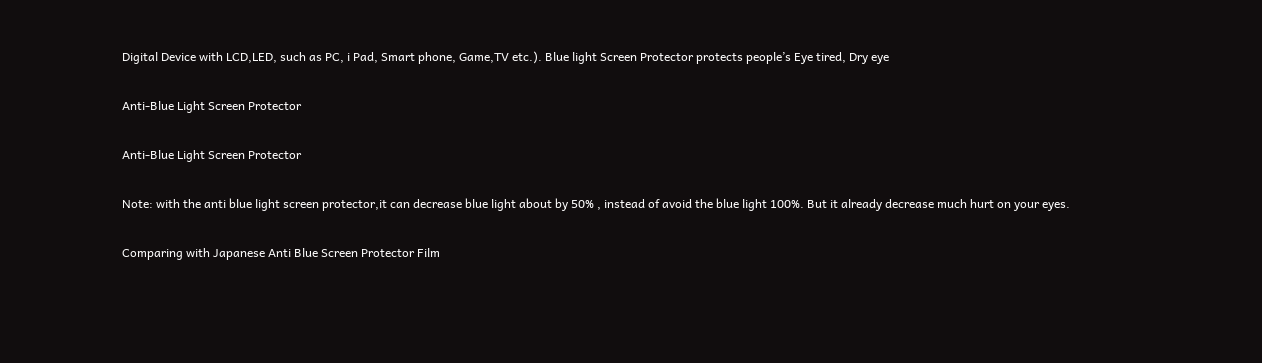Digital Device with LCD,LED, such as PC, i Pad, Smart phone, Game,TV etc.). Blue light Screen Protector protects people’s Eye tired, Dry eye

Anti-Blue Light Screen Protector

Anti-Blue Light Screen Protector

Note: with the anti blue light screen protector,it can decrease blue light about by 50% , instead of avoid the blue light 100%. But it already decrease much hurt on your eyes.

Comparing with Japanese Anti Blue Screen Protector Film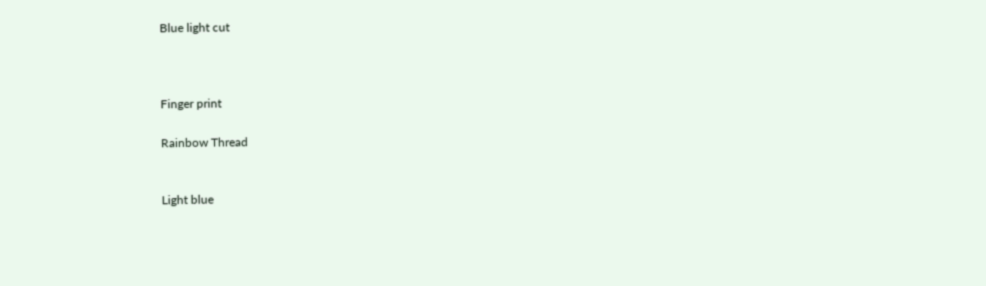Blue light cut



Finger print

Rainbow Thread


Light blue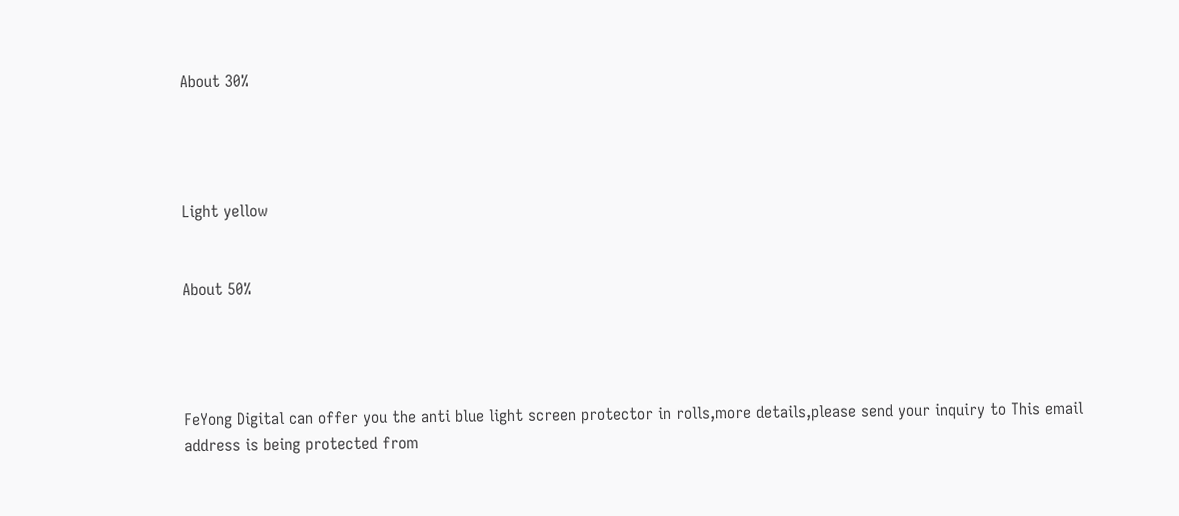About 30%




Light yellow


About 50%




FeYong Digital can offer you the anti blue light screen protector in rolls,more details,please send your inquiry to This email address is being protected from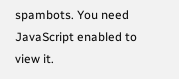spambots. You need JavaScript enabled to view it.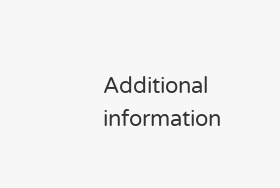Additional information